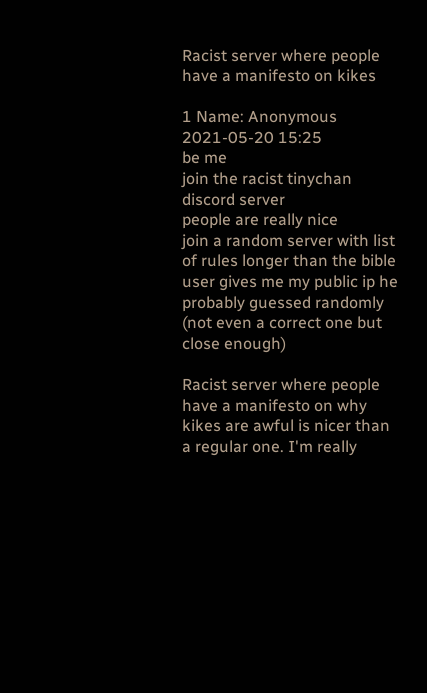Racist server where people have a manifesto on kikes

1 Name: Anonymous 2021-05-20 15:25
be me
join the racist tinychan discord server
people are really nice
join a random server with list of rules longer than the bible
user gives me my public ip he probably guessed randomly (not even a correct one but close enough)

Racist server where people have a manifesto on why kikes are awful is nicer than a regular one. I'm really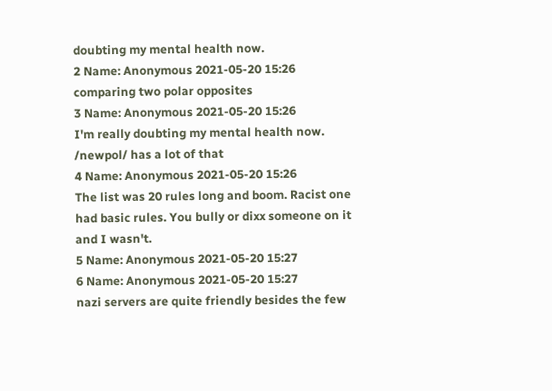doubting my mental health now.
2 Name: Anonymous 2021-05-20 15:26
comparing two polar opposites
3 Name: Anonymous 2021-05-20 15:26
I'm really doubting my mental health now.
/newpol/ has a lot of that
4 Name: Anonymous 2021-05-20 15:26
The list was 20 rules long and boom. Racist one had basic rules. You bully or dixx someone on it and I wasn't.
5 Name: Anonymous 2021-05-20 15:27
6 Name: Anonymous 2021-05-20 15:27
nazi servers are quite friendly besides the few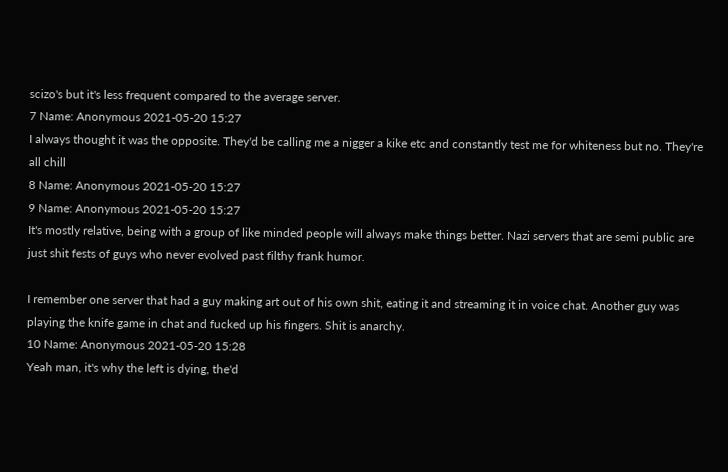scizo's but it's less frequent compared to the average server.
7 Name: Anonymous 2021-05-20 15:27
I always thought it was the opposite. They'd be calling me a nigger a kike etc and constantly test me for whiteness but no. They're all chill
8 Name: Anonymous 2021-05-20 15:27
9 Name: Anonymous 2021-05-20 15:27
It's mostly relative, being with a group of like minded people will always make things better. Nazi servers that are semi public are just shit fests of guys who never evolved past filthy frank humor.

I remember one server that had a guy making art out of his own shit, eating it and streaming it in voice chat. Another guy was playing the knife game in chat and fucked up his fingers. Shit is anarchy.
10 Name: Anonymous 2021-05-20 15:28
Yeah man, it's why the left is dying, the'd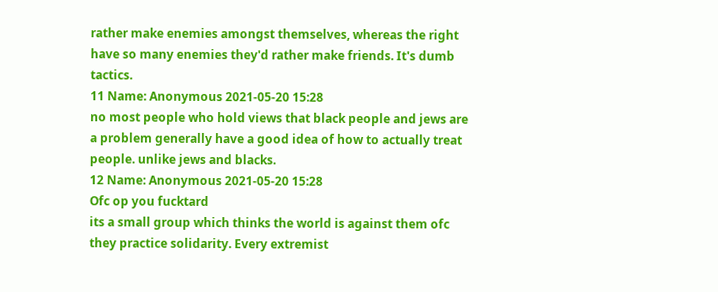rather make enemies amongst themselves, whereas the right have so many enemies they'd rather make friends. It's dumb tactics.
11 Name: Anonymous 2021-05-20 15:28
no most people who hold views that black people and jews are a problem generally have a good idea of how to actually treat people. unlike jews and blacks.
12 Name: Anonymous 2021-05-20 15:28
Ofc op you fucktard
its a small group which thinks the world is against them ofc they practice solidarity. Every extremist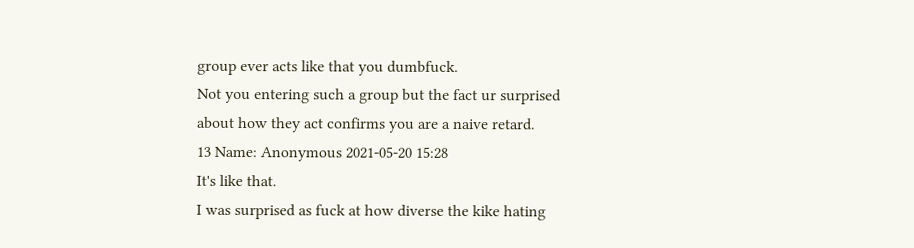group ever acts like that you dumbfuck.
Not you entering such a group but the fact ur surprised about how they act confirms you are a naive retard.
13 Name: Anonymous 2021-05-20 15:28
It's like that.
I was surprised as fuck at how diverse the kike hating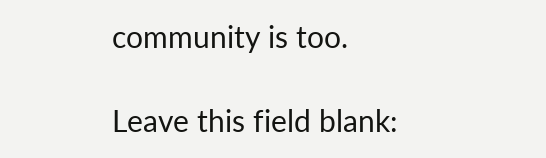community is too.

Leave this field blank: